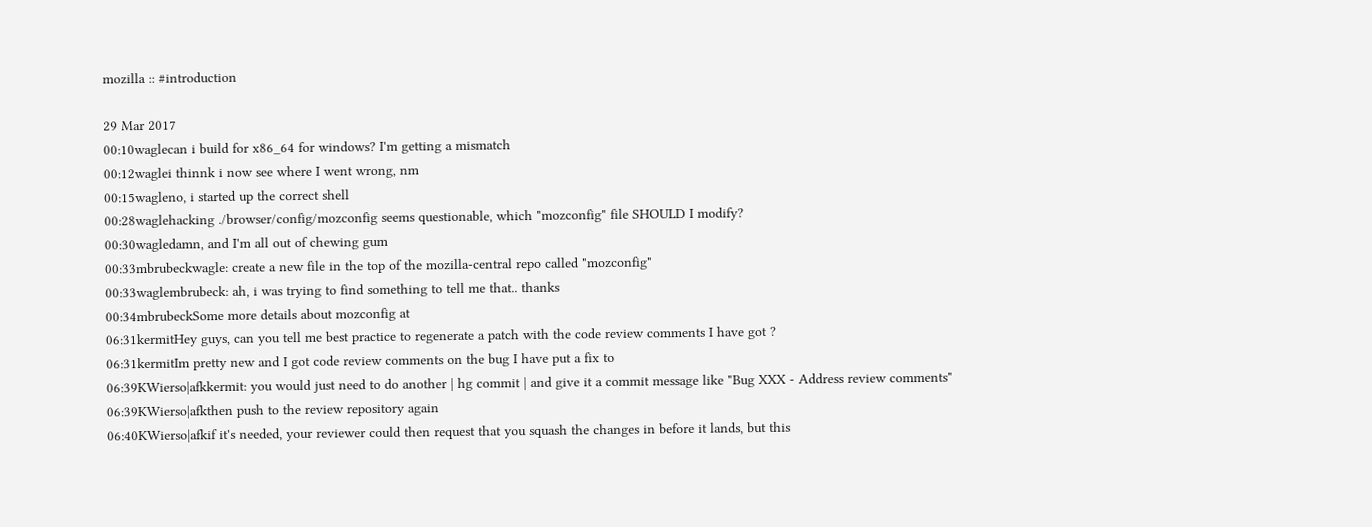mozilla :: #introduction

29 Mar 2017
00:10waglecan i build for x86_64 for windows? I'm getting a mismatch
00:12waglei thinnk i now see where I went wrong, nm
00:15wagleno, i started up the correct shell
00:28waglehacking ./browser/config/mozconfig seems questionable, which "mozconfig" file SHOULD I modify?
00:30wagledamn, and I'm all out of chewing gum
00:33mbrubeckwagle: create a new file in the top of the mozilla-central repo called "mozconfig"
00:33waglembrubeck: ah, i was trying to find something to tell me that.. thanks
00:34mbrubeckSome more details about mozconfig at
06:31kermitHey guys, can you tell me best practice to regenerate a patch with the code review comments I have got ?
06:31kermitIm pretty new and I got code review comments on the bug I have put a fix to
06:39KWierso|afkkermit: you would just need to do another | hg commit | and give it a commit message like "Bug XXX - Address review comments"
06:39KWierso|afkthen push to the review repository again
06:40KWierso|afkif it's needed, your reviewer could then request that you squash the changes in before it lands, but this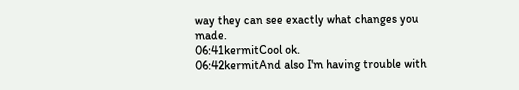way they can see exactly what changes you made.
06:41kermitCool ok.
06:42kermitAnd also I'm having trouble with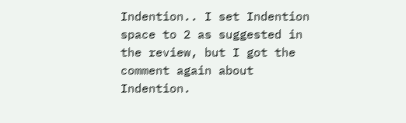Indention.. I set Indention space to 2 as suggested in the review, but I got the comment again about Indention.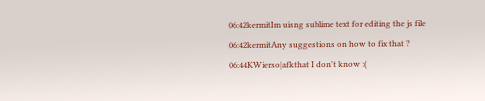06:42kermitIm uisng sublime text for editing the js file
06:42kermitAny suggestions on how to fix that ?
06:44KWierso|afkthat I don't know :(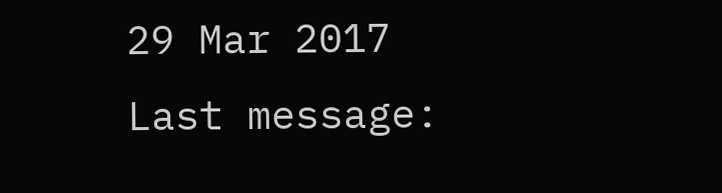29 Mar 2017
Last message: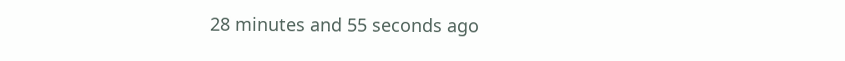28 minutes and 55 seconds ago